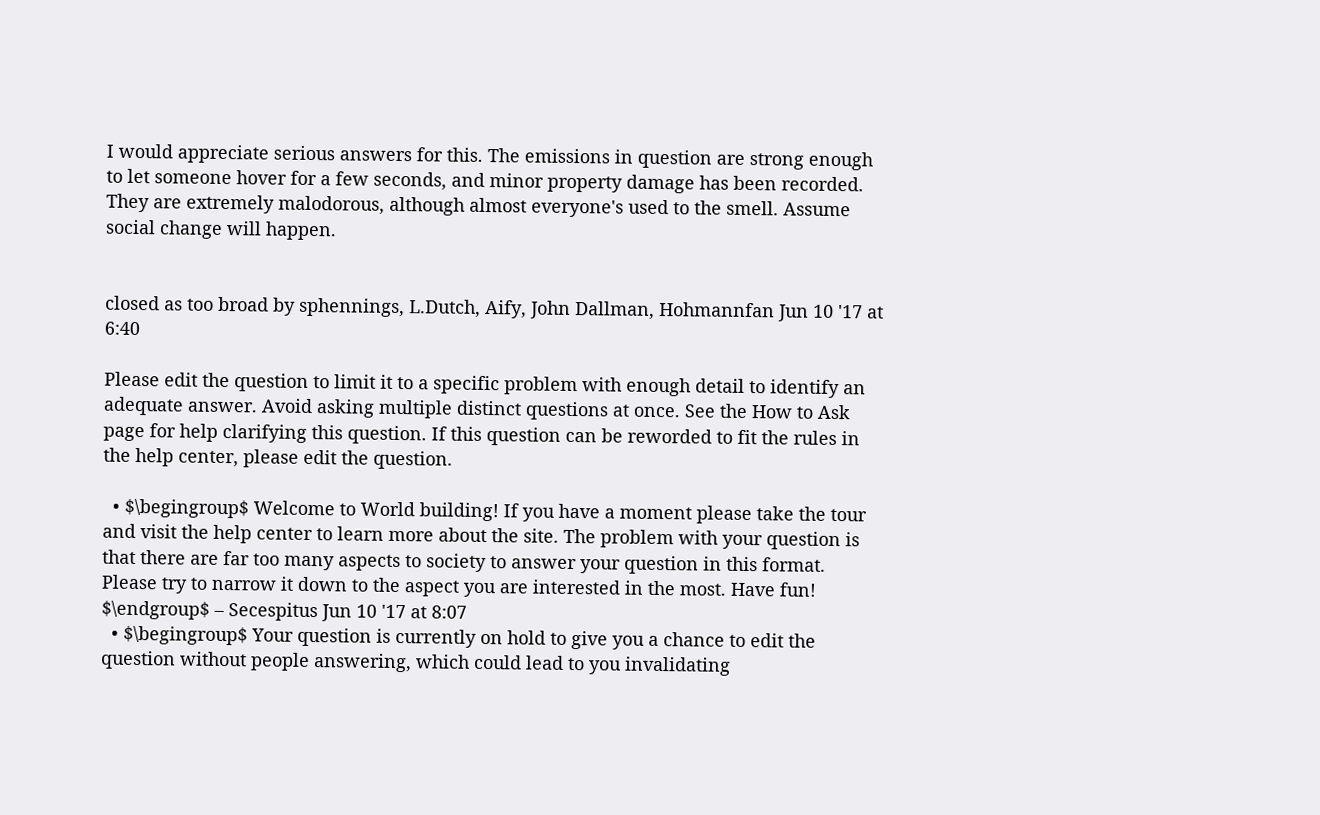I would appreciate serious answers for this. The emissions in question are strong enough to let someone hover for a few seconds, and minor property damage has been recorded. They are extremely malodorous, although almost everyone's used to the smell. Assume social change will happen.


closed as too broad by sphennings, L.Dutch, Aify, John Dallman, Hohmannfan Jun 10 '17 at 6:40

Please edit the question to limit it to a specific problem with enough detail to identify an adequate answer. Avoid asking multiple distinct questions at once. See the How to Ask page for help clarifying this question. If this question can be reworded to fit the rules in the help center, please edit the question.

  • $\begingroup$ Welcome to World building! If you have a moment please take the tour and visit the help center to learn more about the site. The problem with your question is that there are far too many aspects to society to answer your question in this format. Please try to narrow it down to the aspect you are interested in the most. Have fun! $\endgroup$ – Secespitus Jun 10 '17 at 8:07
  • $\begingroup$ Your question is currently on hold to give you a chance to edit the question without people answering, which could lead to you invalidating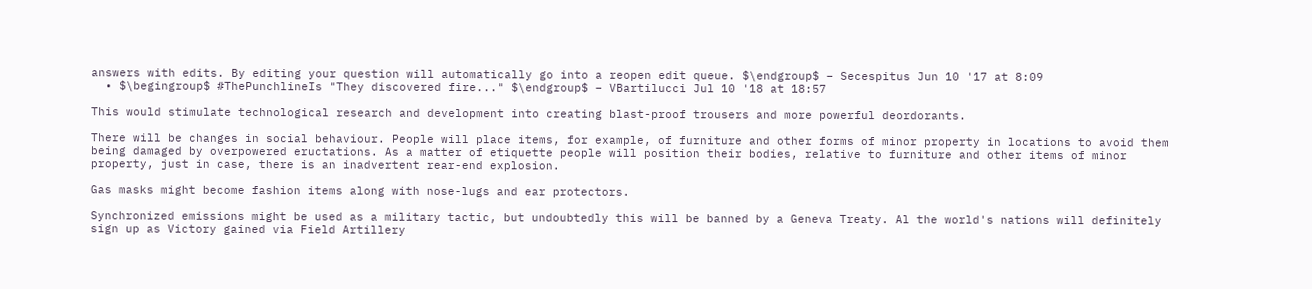answers with edits. By editing your question will automatically go into a reopen edit queue. $\endgroup$ – Secespitus Jun 10 '17 at 8:09
  • $\begingroup$ #ThePunchlineIs "They discovered fire..." $\endgroup$ – VBartilucci Jul 10 '18 at 18:57

This would stimulate technological research and development into creating blast-proof trousers and more powerful deordorants.

There will be changes in social behaviour. People will place items, for example, of furniture and other forms of minor property in locations to avoid them being damaged by overpowered eructations. As a matter of etiquette people will position their bodies, relative to furniture and other items of minor property, just in case, there is an inadvertent rear-end explosion.

Gas masks might become fashion items along with nose-lugs and ear protectors.

Synchronized emissions might be used as a military tactic, but undoubtedly this will be banned by a Geneva Treaty. Al the world's nations will definitely sign up as Victory gained via Field Artillery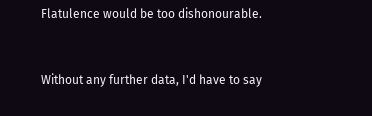Flatulence would be too dishonourable.


Without any further data, I'd have to say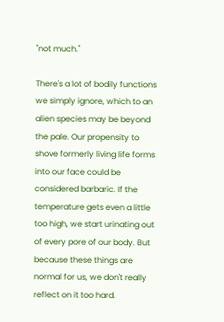"not much."

There's a lot of bodily functions we simply ignore, which to an alien species may be beyond the pale. Our propensity to shove formerly living life forms into our face could be considered barbaric. If the temperature gets even a little too high, we start urinating out of every pore of our body. But because these things are normal for us, we don't really reflect on it too hard.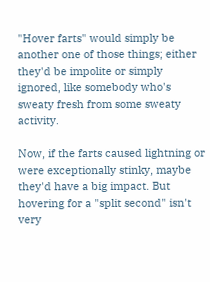"Hover farts" would simply be another one of those things; either they'd be impolite or simply ignored, like somebody who's sweaty fresh from some sweaty activity.

Now, if the farts caused lightning or were exceptionally stinky, maybe they'd have a big impact. But hovering for a "split second" isn't very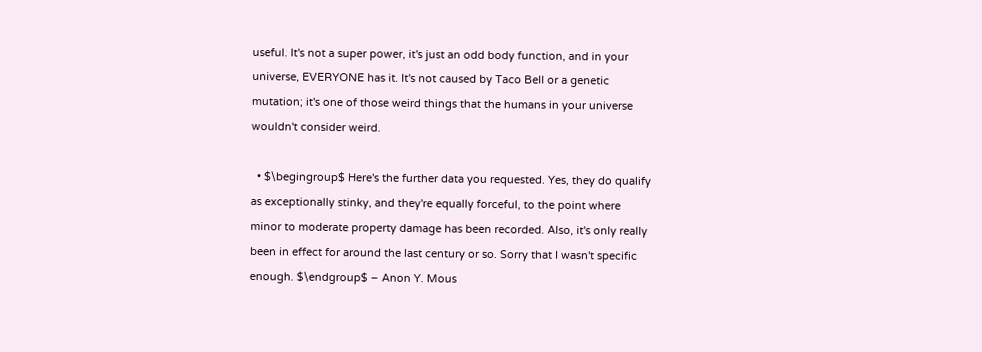useful. It's not a super power, it's just an odd body function, and in your universe, EVERYONE has it. It's not caused by Taco Bell or a genetic mutation; it's one of those weird things that the humans in your universe wouldn't consider weird.

  • $\begingroup$ Here's the further data you requested. Yes, they do qualify as exceptionally stinky, and they're equally forceful, to the point where minor to moderate property damage has been recorded. Also, it's only really been in effect for around the last century or so. Sorry that I wasn't specific enough. $\endgroup$ – Anon Y. Mous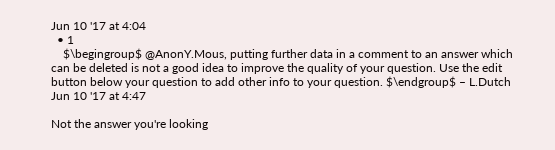Jun 10 '17 at 4:04
  • 1
    $\begingroup$ @AnonY.Mous, putting further data in a comment to an answer which can be deleted is not a good idea to improve the quality of your question. Use the edit button below your question to add other info to your question. $\endgroup$ – L.Dutch Jun 10 '17 at 4:47

Not the answer you're looking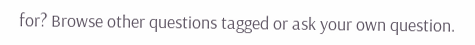for? Browse other questions tagged or ask your own question.